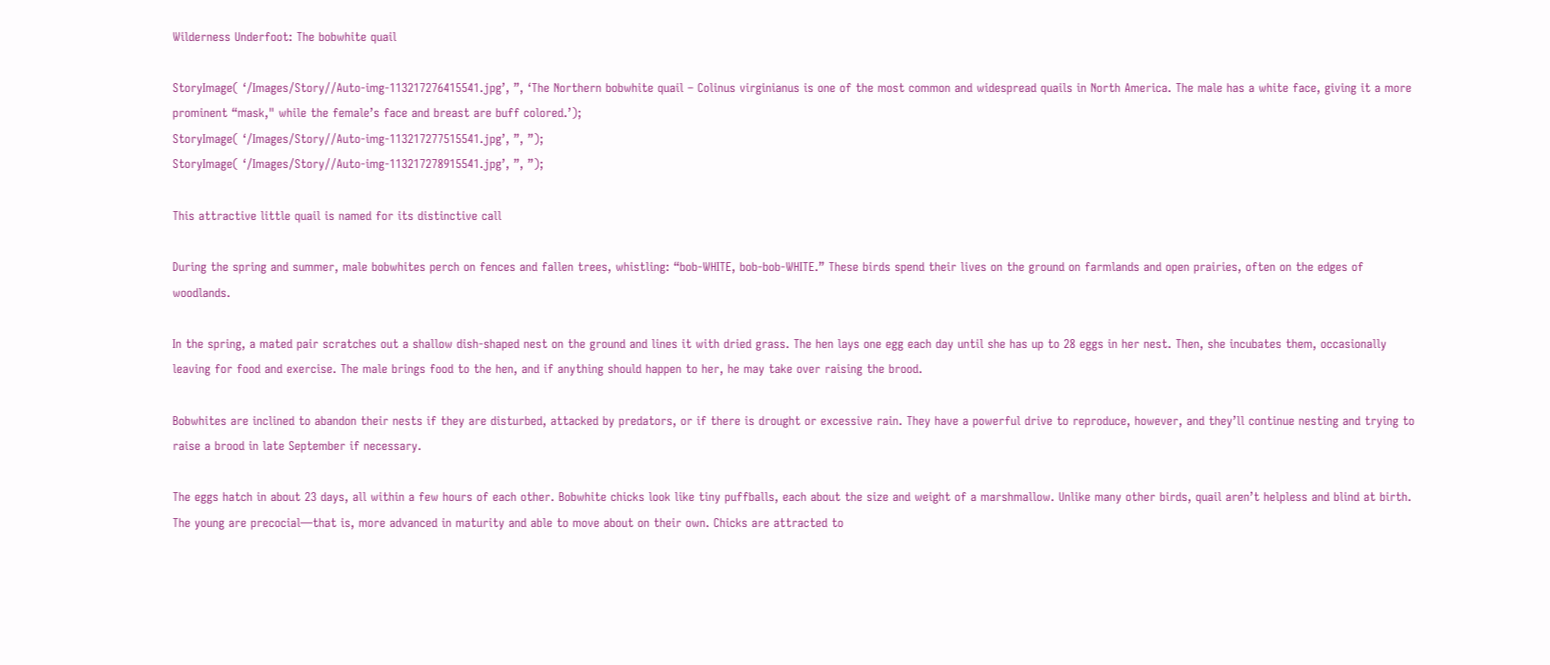Wilderness Underfoot: The bobwhite quail

StoryImage( ‘/Images/Story//Auto-img-113217276415541.jpg’, ”, ‘The Northern bobwhite quail – Colinus virginianus is one of the most common and widespread quails in North America. The male has a white face, giving it a more prominent “mask," while the female’s face and breast are buff colored.’);
StoryImage( ‘/Images/Story//Auto-img-113217277515541.jpg’, ”, ”);
StoryImage( ‘/Images/Story//Auto-img-113217278915541.jpg’, ”, ”);

This attractive little quail is named for its distinctive call

During the spring and summer, male bobwhites perch on fences and fallen trees, whistling: “bob-WHITE, bob-bob-WHITE.” These birds spend their lives on the ground on farmlands and open prairies, often on the edges of woodlands.

In the spring, a mated pair scratches out a shallow dish-shaped nest on the ground and lines it with dried grass. The hen lays one egg each day until she has up to 28 eggs in her nest. Then, she incubates them, occasionally leaving for food and exercise. The male brings food to the hen, and if anything should happen to her, he may take over raising the brood.

Bobwhites are inclined to abandon their nests if they are disturbed, attacked by predators, or if there is drought or excessive rain. They have a powerful drive to reproduce, however, and they’ll continue nesting and trying to raise a brood in late September if necessary.

The eggs hatch in about 23 days, all within a few hours of each other. Bobwhite chicks look like tiny puffballs, each about the size and weight of a marshmallow. Unlike many other birds, quail aren’t helpless and blind at birth. The young are precocial—that is, more advanced in maturity and able to move about on their own. Chicks are attracted to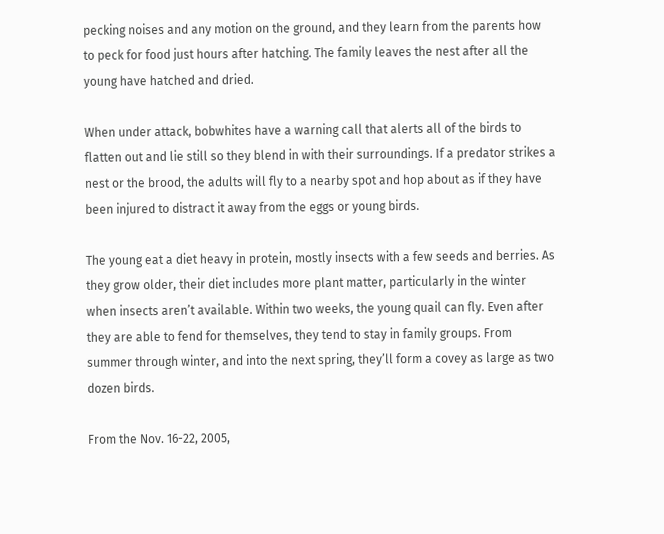pecking noises and any motion on the ground, and they learn from the parents how to peck for food just hours after hatching. The family leaves the nest after all the young have hatched and dried.

When under attack, bobwhites have a warning call that alerts all of the birds to flatten out and lie still so they blend in with their surroundings. If a predator strikes a nest or the brood, the adults will fly to a nearby spot and hop about as if they have been injured to distract it away from the eggs or young birds.

The young eat a diet heavy in protein, mostly insects with a few seeds and berries. As they grow older, their diet includes more plant matter, particularly in the winter when insects aren’t available. Within two weeks, the young quail can fly. Even after they are able to fend for themselves, they tend to stay in family groups. From summer through winter, and into the next spring, they’ll form a covey as large as two dozen birds.

From the Nov. 16-22, 2005,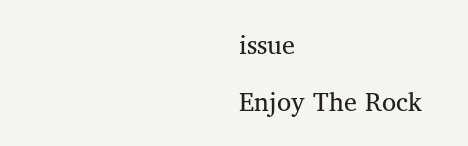issue

Enjoy The Rock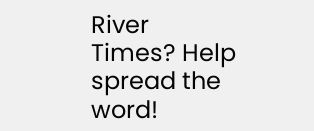River Times? Help spread the word!